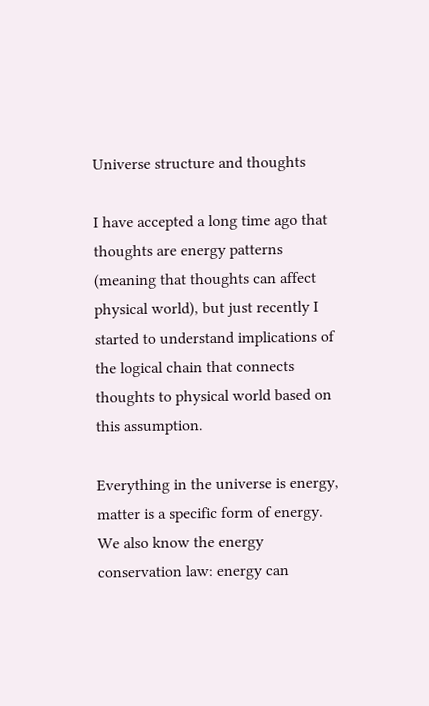Universe structure and thoughts

I have accepted a long time ago that thoughts are energy patterns (meaning that thoughts can affect physical world), but just recently I started to understand implications of the logical chain that connects thoughts to physical world based on this assumption.

Everything in the universe is energy, matter is a specific form of energy. We also know the energy conservation law: energy can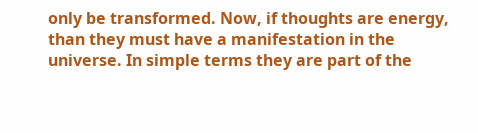only be transformed. Now, if thoughts are energy, than they must have a manifestation in the universe. In simple terms they are part of the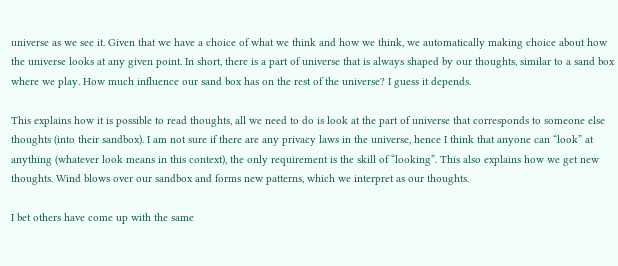universe as we see it. Given that we have a choice of what we think and how we think, we automatically making choice about how the universe looks at any given point. In short, there is a part of universe that is always shaped by our thoughts, similar to a sand box where we play. How much influence our sand box has on the rest of the universe? I guess it depends.

This explains how it is possible to read thoughts, all we need to do is look at the part of universe that corresponds to someone else thoughts (into their sandbox). I am not sure if there are any privacy laws in the universe, hence I think that anyone can “look” at anything (whatever look means in this context), the only requirement is the skill of “looking”. This also explains how we get new thoughts. Wind blows over our sandbox and forms new patterns, which we interpret as our thoughts.

I bet others have come up with the same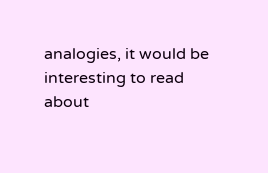analogies, it would be interesting to read about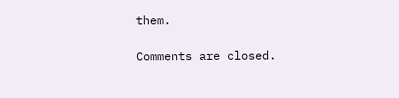them.

Comments are closed.